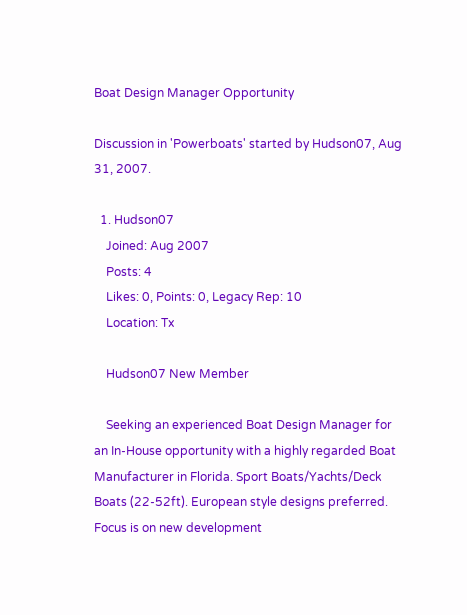Boat Design Manager Opportunity

Discussion in 'Powerboats' started by Hudson07, Aug 31, 2007.

  1. Hudson07
    Joined: Aug 2007
    Posts: 4
    Likes: 0, Points: 0, Legacy Rep: 10
    Location: Tx

    Hudson07 New Member

    Seeking an experienced Boat Design Manager for an In-House opportunity with a highly regarded Boat Manufacturer in Florida. Sport Boats/Yachts/Deck Boats (22-52ft). European style designs preferred. Focus is on new development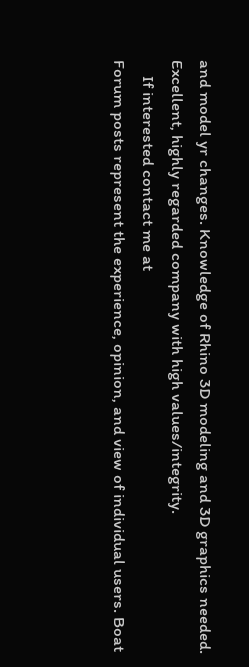and model yr changes. Knowledge of Rhino 3D modeling and 3D graphics needed. Excellent, highly regarded company with high values/integrity.
    If interested contact me at
Forum posts represent the experience, opinion, and view of individual users. Boat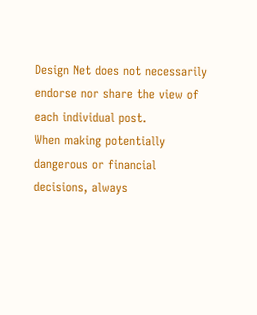Design Net does not necessarily endorse nor share the view of each individual post.
When making potentially dangerous or financial decisions, always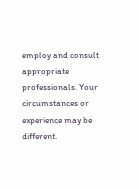employ and consult appropriate professionals. Your circumstances or experience may be different.